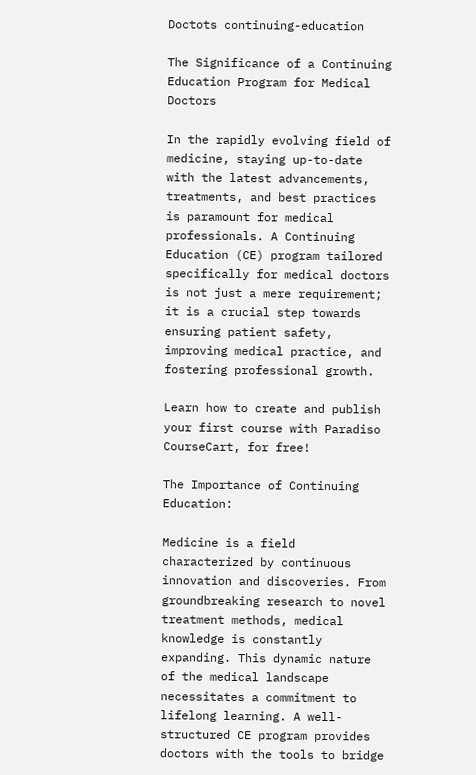Doctots continuing-education

The Significance of a Continuing Education Program for Medical Doctors

In the rapidly evolving field of medicine, staying up-to-date with the latest advancements, treatments, and best practices is paramount for medical professionals. A Continuing Education (CE) program tailored specifically for medical doctors is not just a mere requirement; it is a crucial step towards ensuring patient safety, improving medical practice, and fostering professional growth.

Learn how to create and publish your first course with Paradiso CourseCart, for free!

The Importance of Continuing Education:

Medicine is a field characterized by continuous innovation and discoveries. From groundbreaking research to novel treatment methods, medical knowledge is constantly expanding. This dynamic nature of the medical landscape necessitates a commitment to lifelong learning. A well-structured CE program provides doctors with the tools to bridge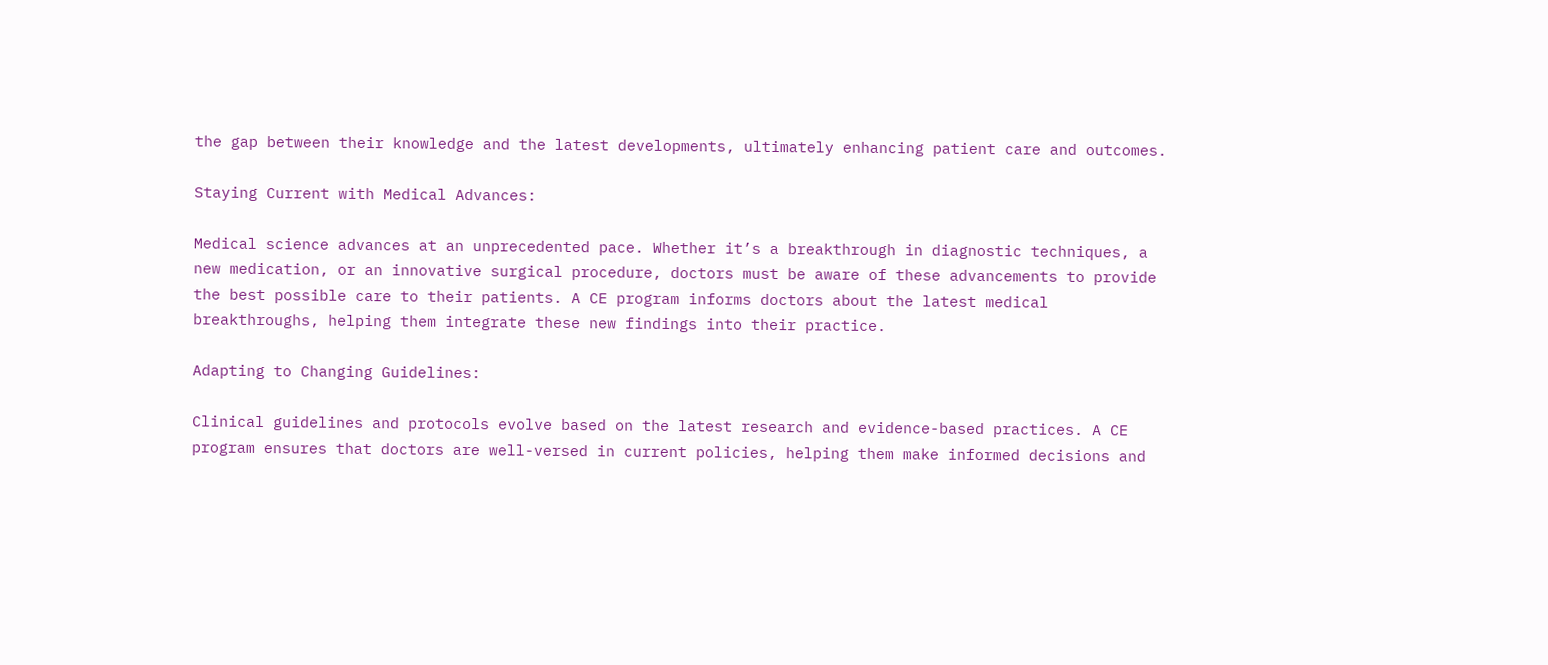the gap between their knowledge and the latest developments, ultimately enhancing patient care and outcomes.

Staying Current with Medical Advances:

Medical science advances at an unprecedented pace. Whether it’s a breakthrough in diagnostic techniques, a new medication, or an innovative surgical procedure, doctors must be aware of these advancements to provide the best possible care to their patients. A CE program informs doctors about the latest medical breakthroughs, helping them integrate these new findings into their practice.

Adapting to Changing Guidelines:

Clinical guidelines and protocols evolve based on the latest research and evidence-based practices. A CE program ensures that doctors are well-versed in current policies, helping them make informed decisions and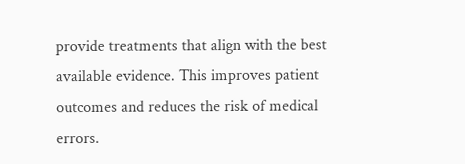provide treatments that align with the best available evidence. This improves patient outcomes and reduces the risk of medical errors.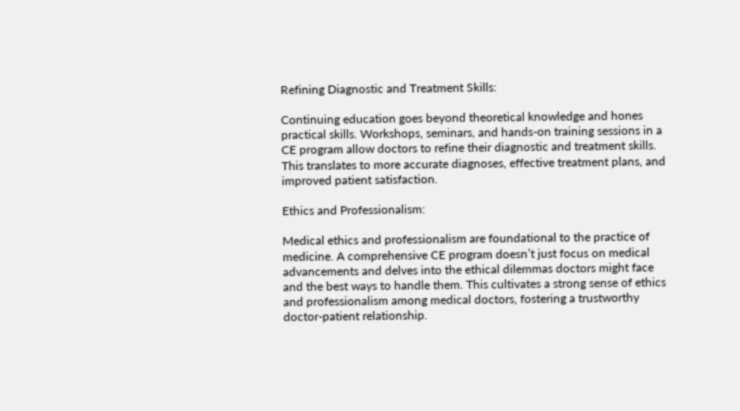Refining Diagnostic and Treatment Skills:

Continuing education goes beyond theoretical knowledge and hones practical skills. Workshops, seminars, and hands-on training sessions in a CE program allow doctors to refine their diagnostic and treatment skills. This translates to more accurate diagnoses, effective treatment plans, and improved patient satisfaction.

Ethics and Professionalism:

Medical ethics and professionalism are foundational to the practice of medicine. A comprehensive CE program doesn’t just focus on medical advancements and delves into the ethical dilemmas doctors might face and the best ways to handle them. This cultivates a strong sense of ethics and professionalism among medical doctors, fostering a trustworthy doctor-patient relationship.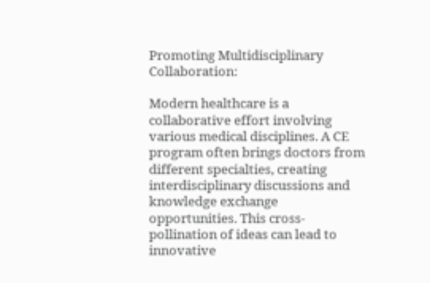Promoting Multidisciplinary Collaboration:

Modern healthcare is a collaborative effort involving various medical disciplines. A CE program often brings doctors from different specialties, creating interdisciplinary discussions and knowledge exchange opportunities. This cross-pollination of ideas can lead to innovative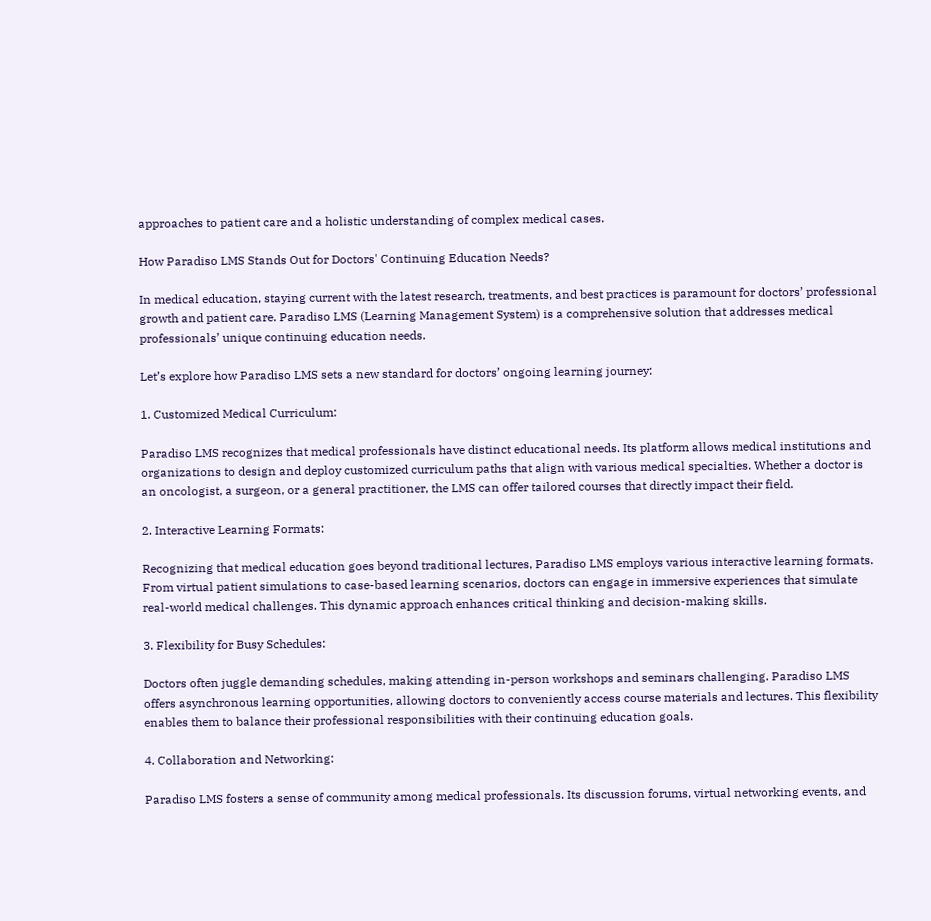approaches to patient care and a holistic understanding of complex medical cases.

How Paradiso LMS Stands Out for Doctors' Continuing Education Needs?

In medical education, staying current with the latest research, treatments, and best practices is paramount for doctors’ professional growth and patient care. Paradiso LMS (Learning Management System) is a comprehensive solution that addresses medical professionals’ unique continuing education needs.

Let’s explore how Paradiso LMS sets a new standard for doctors’ ongoing learning journey:

1. Customized Medical Curriculum:

Paradiso LMS recognizes that medical professionals have distinct educational needs. Its platform allows medical institutions and organizations to design and deploy customized curriculum paths that align with various medical specialties. Whether a doctor is an oncologist, a surgeon, or a general practitioner, the LMS can offer tailored courses that directly impact their field.

2. Interactive Learning Formats:

Recognizing that medical education goes beyond traditional lectures, Paradiso LMS employs various interactive learning formats. From virtual patient simulations to case-based learning scenarios, doctors can engage in immersive experiences that simulate real-world medical challenges. This dynamic approach enhances critical thinking and decision-making skills.

3. Flexibility for Busy Schedules:

Doctors often juggle demanding schedules, making attending in-person workshops and seminars challenging. Paradiso LMS offers asynchronous learning opportunities, allowing doctors to conveniently access course materials and lectures. This flexibility enables them to balance their professional responsibilities with their continuing education goals.

4. Collaboration and Networking:

Paradiso LMS fosters a sense of community among medical professionals. Its discussion forums, virtual networking events, and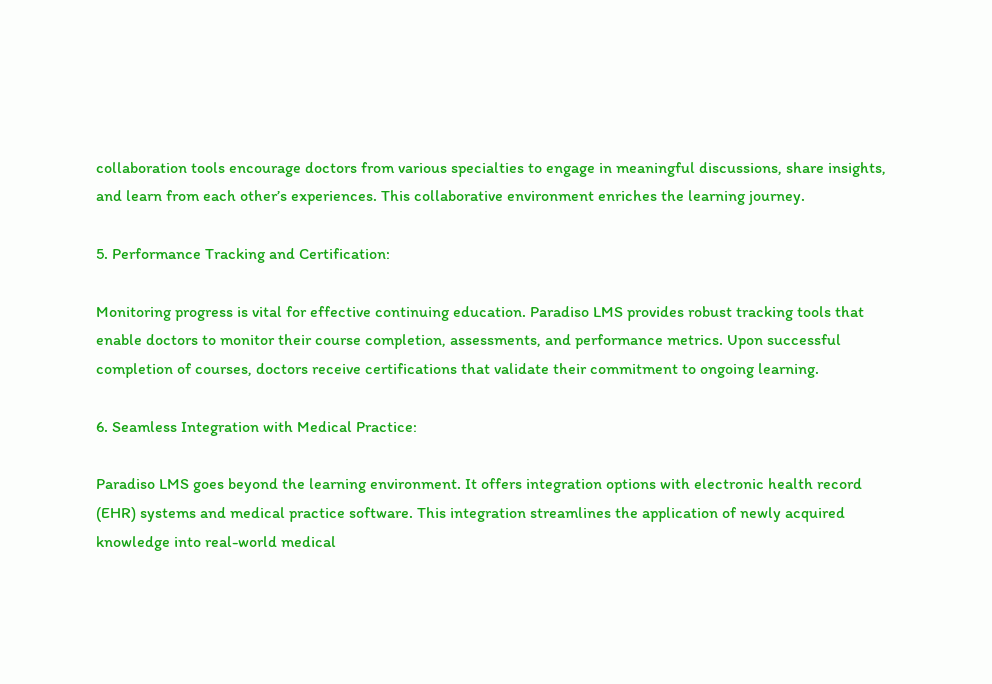collaboration tools encourage doctors from various specialties to engage in meaningful discussions, share insights, and learn from each other’s experiences. This collaborative environment enriches the learning journey.

5. Performance Tracking and Certification:

Monitoring progress is vital for effective continuing education. Paradiso LMS provides robust tracking tools that enable doctors to monitor their course completion, assessments, and performance metrics. Upon successful completion of courses, doctors receive certifications that validate their commitment to ongoing learning.

6. Seamless Integration with Medical Practice:

Paradiso LMS goes beyond the learning environment. It offers integration options with electronic health record (EHR) systems and medical practice software. This integration streamlines the application of newly acquired knowledge into real-world medical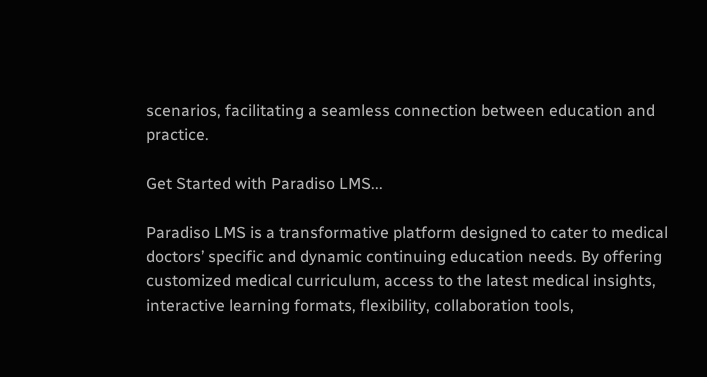scenarios, facilitating a seamless connection between education and practice.

Get Started with Paradiso LMS...

Paradiso LMS is a transformative platform designed to cater to medical doctors’ specific and dynamic continuing education needs. By offering customized medical curriculum, access to the latest medical insights, interactive learning formats, flexibility, collaboration tools,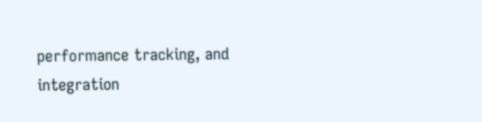performance tracking, and integration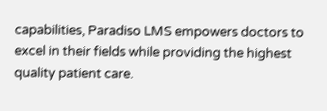capabilities, Paradiso LMS empowers doctors to excel in their fields while providing the highest quality patient care.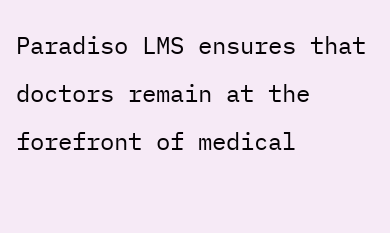Paradiso LMS ensures that doctors remain at the forefront of medical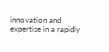innovation and expertise in a rapidly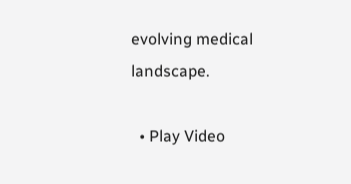evolving medical landscape.

  • Play Video